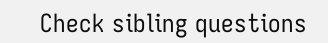Check sibling questions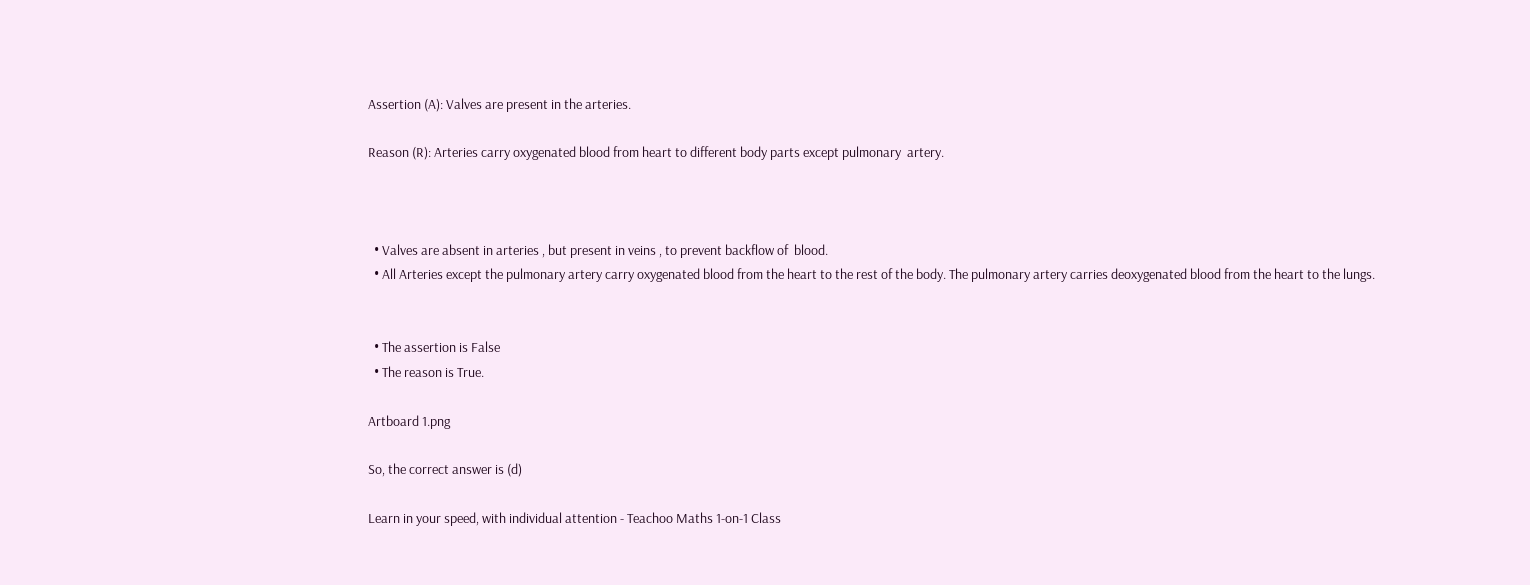Assertion (A): Valves are present in the arteries.

Reason (R): Arteries carry oxygenated blood from heart to different body parts except pulmonary  artery.



  • Valves are absent in arteries , but present in veins , to prevent backflow of  blood.
  • All Arteries except the pulmonary artery carry oxygenated blood from the heart to the rest of the body. The pulmonary artery carries deoxygenated blood from the heart to the lungs.


  • The assertion is False
  • The reason is True.

Artboard 1.png

So, the correct answer is (d)

Learn in your speed, with individual attention - Teachoo Maths 1-on-1 Class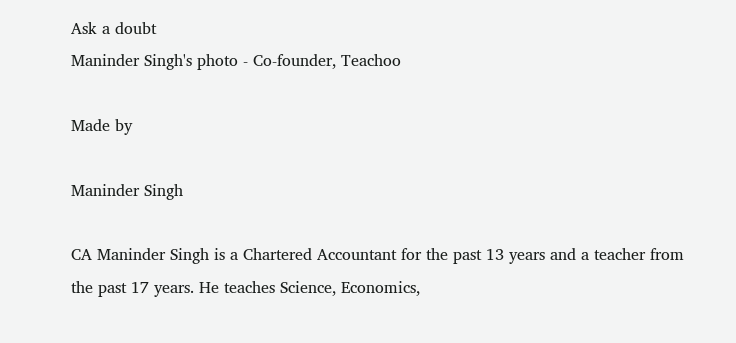Ask a doubt
Maninder Singh's photo - Co-founder, Teachoo

Made by

Maninder Singh

CA Maninder Singh is a Chartered Accountant for the past 13 years and a teacher from the past 17 years. He teaches Science, Economics,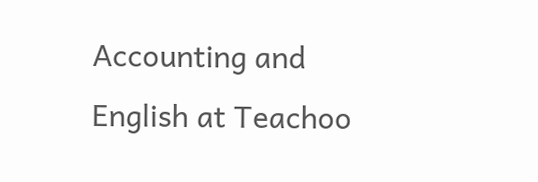Accounting and English at Teachoo